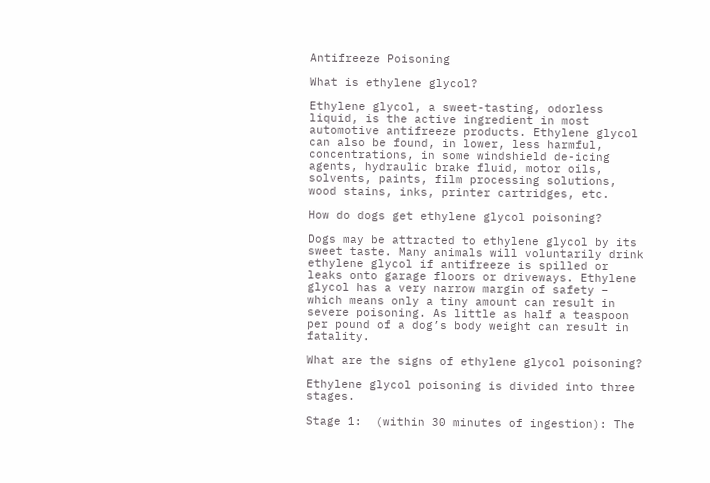Antifreeze Poisoning

What is ethylene glycol?

Ethylene glycol, a sweet-tasting, odorless liquid, is the active ingredient in most automotive antifreeze products. Ethylene glycol can also be found, in lower, less harmful, concentrations, in some windshield de-icing agents, hydraulic brake fluid, motor oils, solvents, paints, film processing solutions, wood stains, inks, printer cartridges, etc.

How do dogs get ethylene glycol poisoning?

Dogs may be attracted to ethylene glycol by its sweet taste. Many animals will voluntarily drink ethylene glycol if antifreeze is spilled or leaks onto garage floors or driveways. Ethylene glycol has a very narrow margin of safety – which means only a tiny amount can result in severe poisoning. As little as half a teaspoon per pound of a dog’s body weight can result in fatality.

What are the signs of ethylene glycol poisoning?

Ethylene glycol poisoning is divided into three stages.

Stage 1:  (within 30 minutes of ingestion): The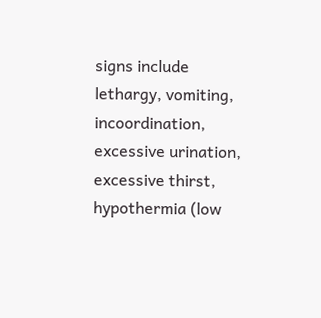signs include lethargy, vomiting, incoordination, excessive urination, excessive thirst, hypothermia (low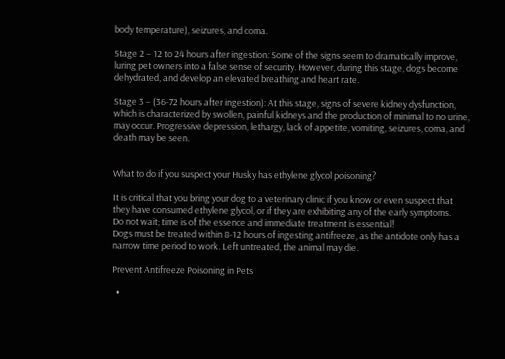body temperature), seizures, and coma.

Stage 2 – 12 to 24 hours after ingestion: Some of the signs seem to dramatically improve, luring pet owners into a false sense of security. However, during this stage, dogs become dehydrated, and develop an elevated breathing and heart rate.

Stage 3 – (36-72 hours after ingestion): At this stage, signs of severe kidney dysfunction, which is characterized by swollen, painful kidneys and the production of minimal to no urine, may occur. Progressive depression, lethargy, lack of appetite, vomiting, seizures, coma, and death may be seen.


What to do if you suspect your Husky has ethylene glycol poisoning?

It is critical that you bring your dog to a veterinary clinic if you know or even suspect that they have consumed ethylene glycol, or if they are exhibiting any of the early symptoms.
Do not wait; time is of the essence and immediate treatment is essential!
Dogs must be treated within 8-12 hours of ingesting antifreeze, as the antidote only has a narrow time period to work. Left untreated, the animal may die.

Prevent Antifreeze Poisoning in Pets

  •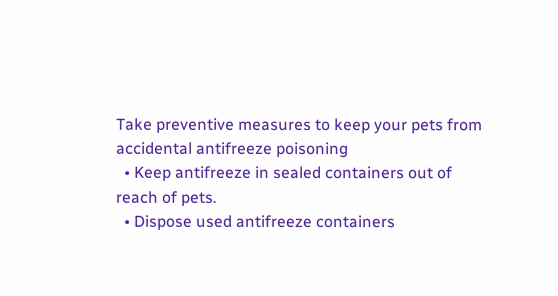Take preventive measures to keep your pets from accidental antifreeze poisoning
  • Keep antifreeze in sealed containers out of reach of pets.
  • Dispose used antifreeze containers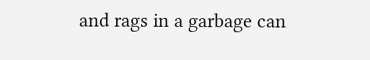and rags in a garbage can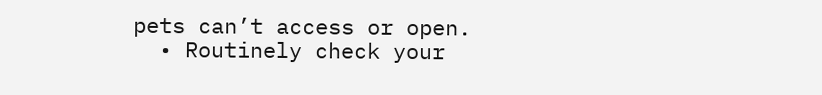pets can’t access or open.
  • Routinely check your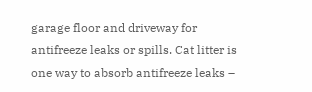garage floor and driveway for antifreeze leaks or spills. Cat litter is one way to absorb antifreeze leaks –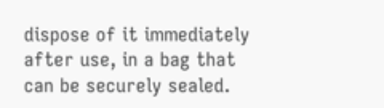dispose of it immediately after use, in a bag that can be securely sealed.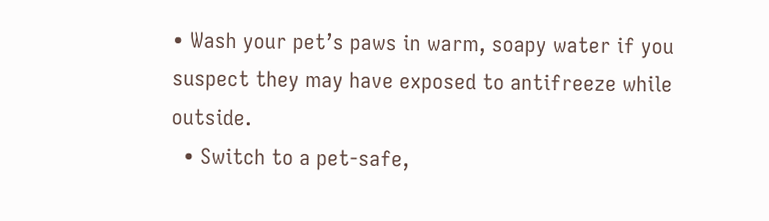• Wash your pet’s paws in warm, soapy water if you suspect they may have exposed to antifreeze while outside.
  • Switch to a pet-safe,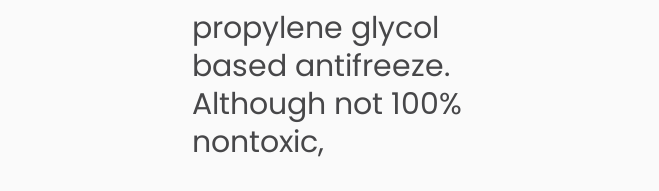propylene glycol based antifreeze. Although not 100% nontoxic,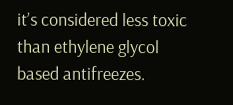it’s considered less toxic than ethylene glycol based antifreezes.